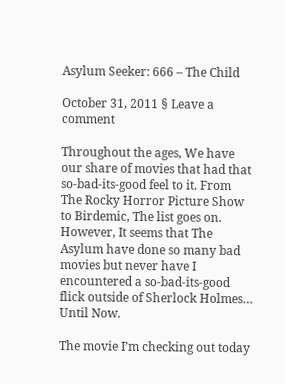Asylum Seeker: 666 – The Child

October 31, 2011 § Leave a comment

Throughout the ages, We have our share of movies that had that so-bad-its-good feel to it. From The Rocky Horror Picture Show to Birdemic, The list goes on. However, It seems that The Asylum have done so many bad movies but never have I encountered a so-bad-its-good flick outside of Sherlock Holmes… Until Now.

The movie I’m checking out today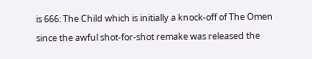is 666: The Child which is initially a knock-off of The Omen since the awful shot-for-shot remake was released the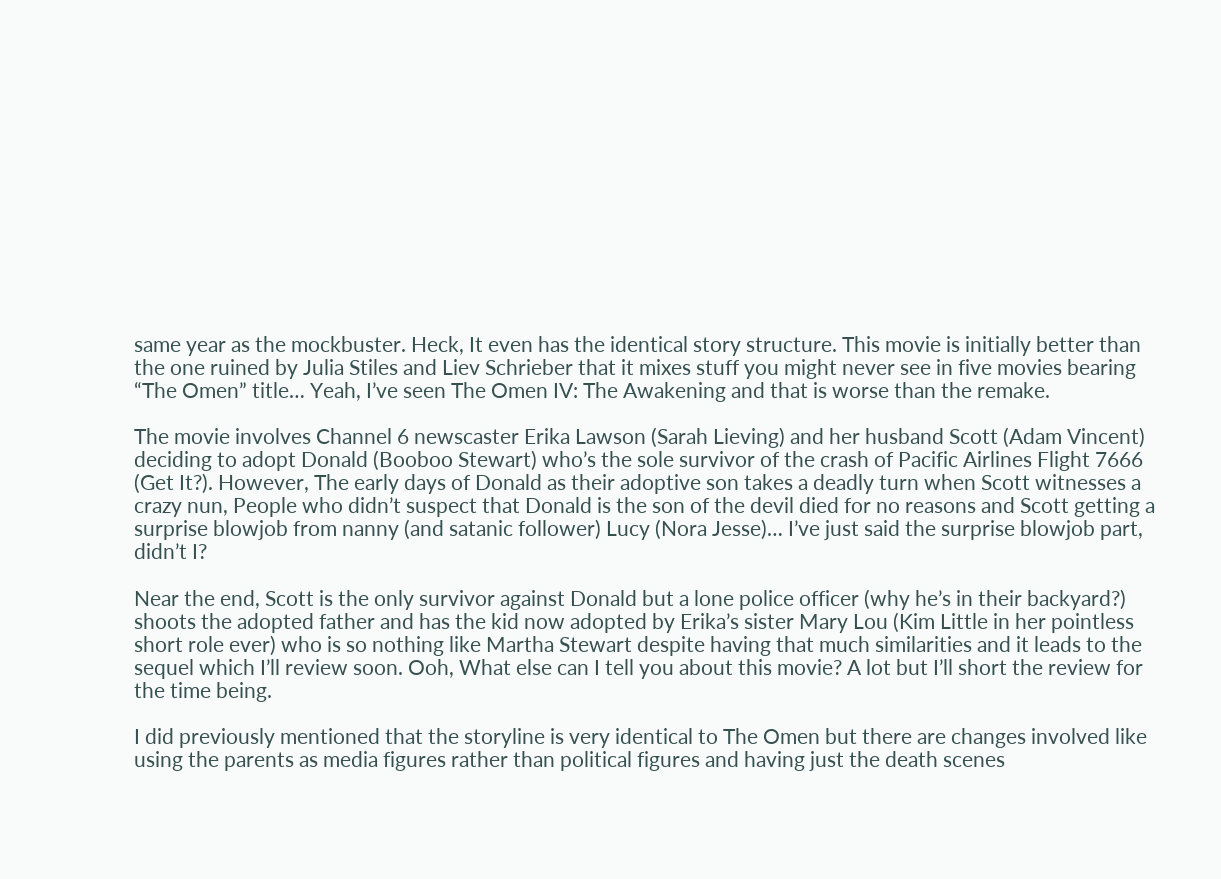same year as the mockbuster. Heck, It even has the identical story structure. This movie is initially better than the one ruined by Julia Stiles and Liev Schrieber that it mixes stuff you might never see in five movies bearing “The Omen” title… Yeah, I’ve seen The Omen IV: The Awakening and that is worse than the remake.

The movie involves Channel 6 newscaster Erika Lawson (Sarah Lieving) and her husband Scott (Adam Vincent) deciding to adopt Donald (Booboo Stewart) who’s the sole survivor of the crash of Pacific Airlines Flight 7666 (Get It?). However, The early days of Donald as their adoptive son takes a deadly turn when Scott witnesses a crazy nun, People who didn’t suspect that Donald is the son of the devil died for no reasons and Scott getting a surprise blowjob from nanny (and satanic follower) Lucy (Nora Jesse)… I’ve just said the surprise blowjob part, didn’t I?

Near the end, Scott is the only survivor against Donald but a lone police officer (why he’s in their backyard?) shoots the adopted father and has the kid now adopted by Erika’s sister Mary Lou (Kim Little in her pointless short role ever) who is so nothing like Martha Stewart despite having that much similarities and it leads to the sequel which I’ll review soon. Ooh, What else can I tell you about this movie? A lot but I’ll short the review for the time being.

I did previously mentioned that the storyline is very identical to The Omen but there are changes involved like using the parents as media figures rather than political figures and having just the death scenes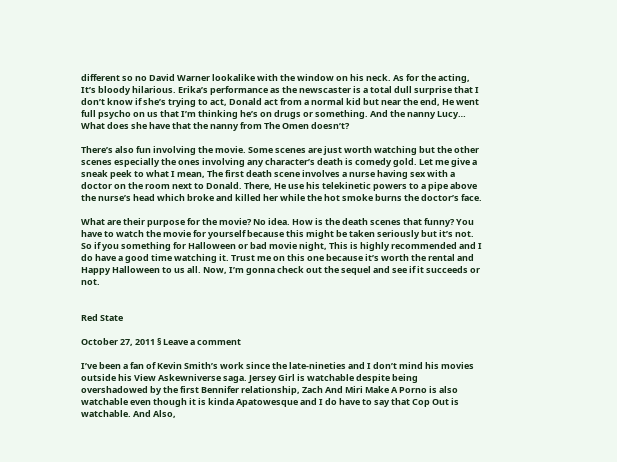different so no David Warner lookalike with the window on his neck. As for the acting, It’s bloody hilarious. Erika’s performance as the newscaster is a total dull surprise that I don’t know if she’s trying to act, Donald act from a normal kid but near the end, He went full psycho on us that I’m thinking he’s on drugs or something. And the nanny Lucy… What does she have that the nanny from The Omen doesn’t?

There’s also fun involving the movie. Some scenes are just worth watching but the other scenes especially the ones involving any character’s death is comedy gold. Let me give a sneak peek to what I mean, The first death scene involves a nurse having sex with a doctor on the room next to Donald. There, He use his telekinetic powers to a pipe above the nurse’s head which broke and killed her while the hot smoke burns the doctor’s face.

What are their purpose for the movie? No idea. How is the death scenes that funny? You have to watch the movie for yourself because this might be taken seriously but it’s not. So if you something for Halloween or bad movie night, This is highly recommended and I do have a good time watching it. Trust me on this one because it’s worth the rental and Happy Halloween to us all. Now, I’m gonna check out the sequel and see if it succeeds or not.


Red State

October 27, 2011 § Leave a comment

I’ve been a fan of Kevin Smith’s work since the late-nineties and I don’t mind his movies outside his View Askewniverse saga. Jersey Girl is watchable despite being overshadowed by the first Bennifer relationship, Zach And Miri Make A Porno is also watchable even though it is kinda Apatowesque and I do have to say that Cop Out is watchable. And Also,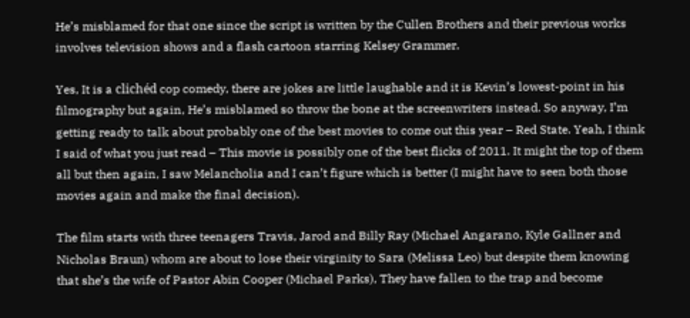He’s misblamed for that one since the script is written by the Cullen Brothers and their previous works involves television shows and a flash cartoon starring Kelsey Grammer.

Yes, It is a clichéd cop comedy, there are jokes are little laughable and it is Kevin’s lowest-point in his filmography but again, He’s misblamed so throw the bone at the screenwriters instead. So anyway, I’m getting ready to talk about probably one of the best movies to come out this year – Red State. Yeah, I think I said of what you just read – This movie is possibly one of the best flicks of 2011. It might the top of them all but then again, I saw Melancholia and I can’t figure which is better (I might have to seen both those movies again and make the final decision).

The film starts with three teenagers Travis, Jarod and Billy Ray (Michael Angarano, Kyle Gallner and Nicholas Braun) whom are about to lose their virginity to Sara (Melissa Leo) but despite them knowing that she’s the wife of Pastor Abin Cooper (Michael Parks), They have fallen to the trap and become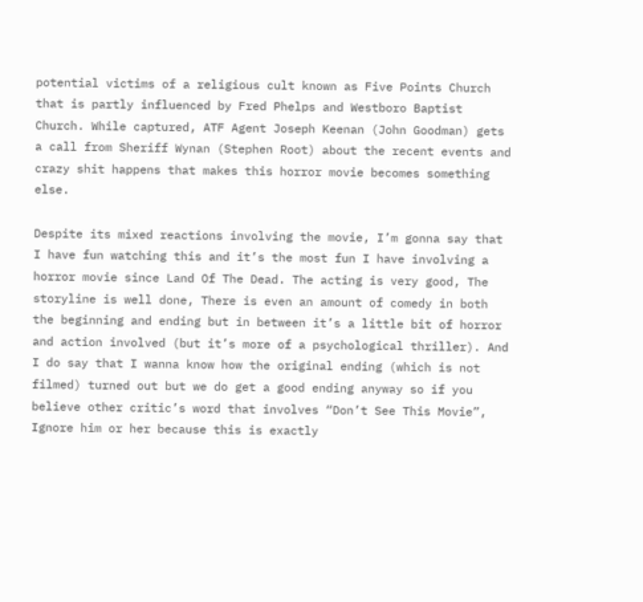potential victims of a religious cult known as Five Points Church that is partly influenced by Fred Phelps and Westboro Baptist Church. While captured, ATF Agent Joseph Keenan (John Goodman) gets a call from Sheriff Wynan (Stephen Root) about the recent events and crazy shit happens that makes this horror movie becomes something else.

Despite its mixed reactions involving the movie, I’m gonna say that I have fun watching this and it’s the most fun I have involving a horror movie since Land Of The Dead. The acting is very good, The storyline is well done, There is even an amount of comedy in both the beginning and ending but in between it’s a little bit of horror and action involved (but it’s more of a psychological thriller). And I do say that I wanna know how the original ending (which is not filmed) turned out but we do get a good ending anyway so if you believe other critic’s word that involves “Don’t See This Movie”, Ignore him or her because this is exactly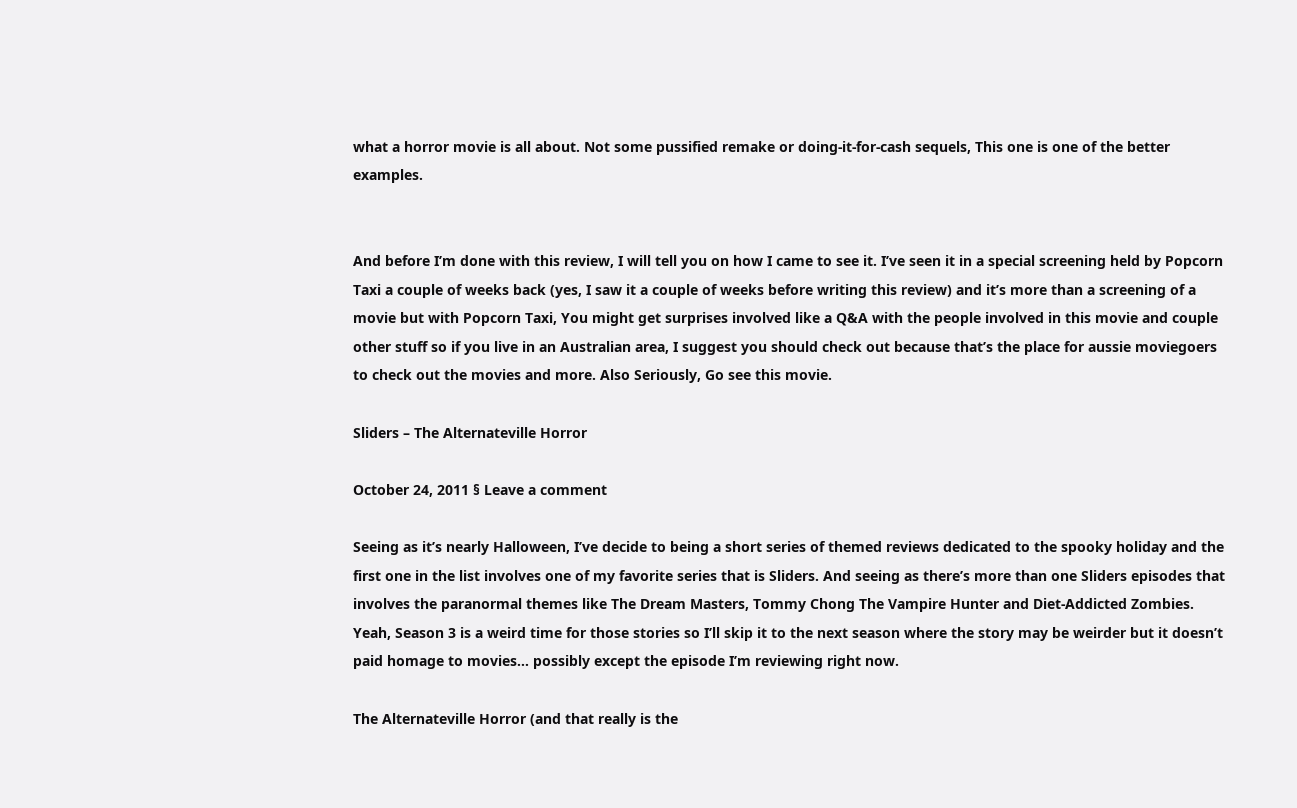what a horror movie is all about. Not some pussified remake or doing-it-for-cash sequels, This one is one of the better examples.


And before I’m done with this review, I will tell you on how I came to see it. I’ve seen it in a special screening held by Popcorn Taxi a couple of weeks back (yes, I saw it a couple of weeks before writing this review) and it’s more than a screening of a movie but with Popcorn Taxi, You might get surprises involved like a Q&A with the people involved in this movie and couple other stuff so if you live in an Australian area, I suggest you should check out because that’s the place for aussie moviegoers to check out the movies and more. Also Seriously, Go see this movie.

Sliders – The Alternateville Horror

October 24, 2011 § Leave a comment

Seeing as it’s nearly Halloween, I’ve decide to being a short series of themed reviews dedicated to the spooky holiday and the first one in the list involves one of my favorite series that is Sliders. And seeing as there’s more than one Sliders episodes that involves the paranormal themes like The Dream Masters, Tommy Chong The Vampire Hunter and Diet-Addicted Zombies. Yeah, Season 3 is a weird time for those stories so I’ll skip it to the next season where the story may be weirder but it doesn’t paid homage to movies… possibly except the episode I’m reviewing right now.

The Alternateville Horror (and that really is the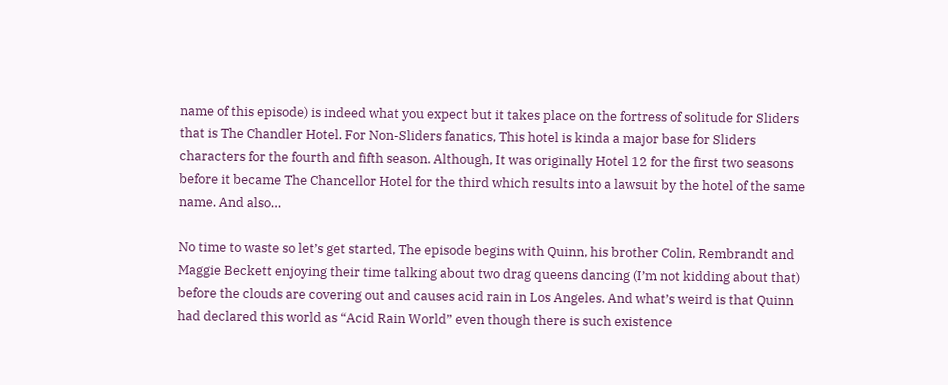name of this episode) is indeed what you expect but it takes place on the fortress of solitude for Sliders that is The Chandler Hotel. For Non-Sliders fanatics, This hotel is kinda a major base for Sliders characters for the fourth and fifth season. Although, It was originally Hotel 12 for the first two seasons before it became The Chancellor Hotel for the third which results into a lawsuit by the hotel of the same name. And also…

No time to waste so let’s get started, The episode begins with Quinn, his brother Colin, Rembrandt and Maggie Beckett enjoying their time talking about two drag queens dancing (I’m not kidding about that) before the clouds are covering out and causes acid rain in Los Angeles. And what’s weird is that Quinn had declared this world as “Acid Rain World” even though there is such existence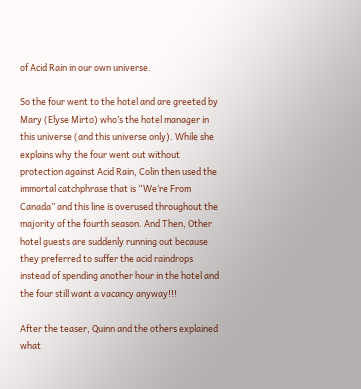of Acid Rain in our own universe.

So the four went to the hotel and are greeted by Mary (Elyse Mirto) who’s the hotel manager in this universe (and this universe only). While she explains why the four went out without protection against Acid Rain, Colin then used the immortal catchphrase that is “We’re From Canada” and this line is overused throughout the majority of the fourth season. And Then, Other hotel guests are suddenly running out because they preferred to suffer the acid raindrops instead of spending another hour in the hotel and the four still want a vacancy anyway!!!

After the teaser, Quinn and the others explained what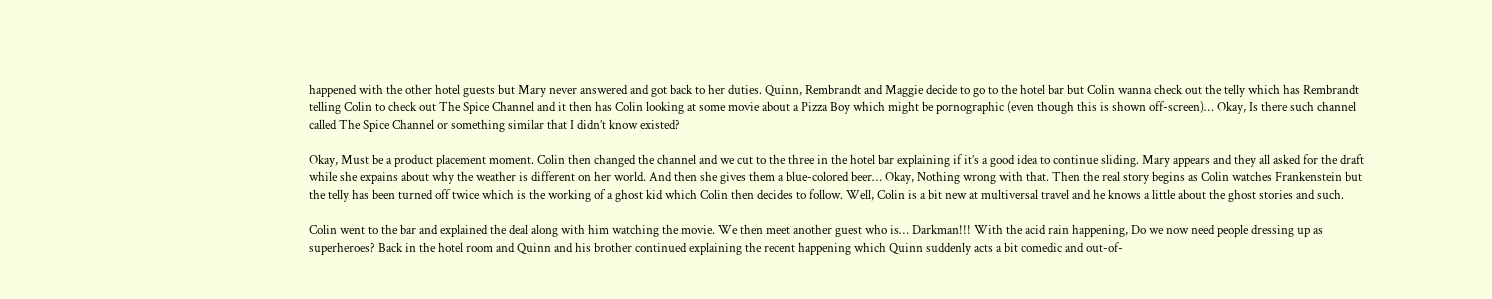happened with the other hotel guests but Mary never answered and got back to her duties. Quinn, Rembrandt and Maggie decide to go to the hotel bar but Colin wanna check out the telly which has Rembrandt telling Colin to check out The Spice Channel and it then has Colin looking at some movie about a Pizza Boy which might be pornographic (even though this is shown off-screen)… Okay, Is there such channel called The Spice Channel or something similar that I didn’t know existed?

Okay, Must be a product placement moment. Colin then changed the channel and we cut to the three in the hotel bar explaining if it’s a good idea to continue sliding. Mary appears and they all asked for the draft while she expains about why the weather is different on her world. And then she gives them a blue-colored beer… Okay, Nothing wrong with that. Then the real story begins as Colin watches Frankenstein but the telly has been turned off twice which is the working of a ghost kid which Colin then decides to follow. Well, Colin is a bit new at multiversal travel and he knows a little about the ghost stories and such.

Colin went to the bar and explained the deal along with him watching the movie. We then meet another guest who is… Darkman!!! With the acid rain happening, Do we now need people dressing up as superheroes? Back in the hotel room and Quinn and his brother continued explaining the recent happening which Quinn suddenly acts a bit comedic and out-of-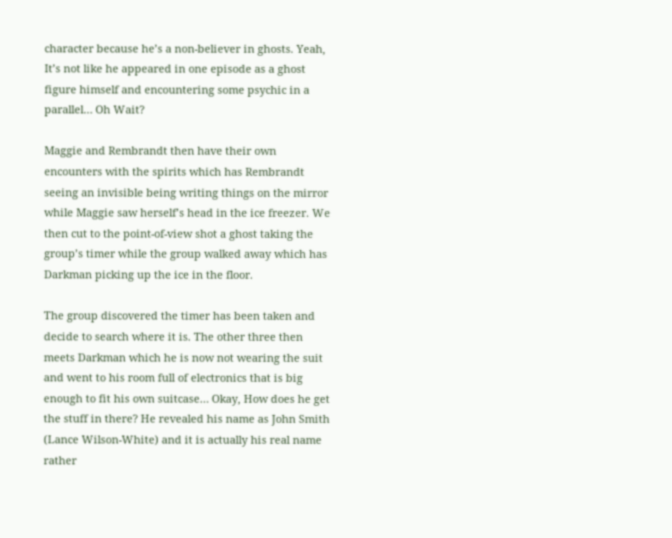character because he’s a non-believer in ghosts. Yeah, It’s not like he appeared in one episode as a ghost figure himself and encountering some psychic in a parallel… Oh Wait?

Maggie and Rembrandt then have their own encounters with the spirits which has Rembrandt seeing an invisible being writing things on the mirror while Maggie saw herself’s head in the ice freezer. We then cut to the point-of-view shot a ghost taking the group’s timer while the group walked away which has Darkman picking up the ice in the floor.

The group discovered the timer has been taken and decide to search where it is. The other three then meets Darkman which he is now not wearing the suit and went to his room full of electronics that is big enough to fit his own suitcase… Okay, How does he get the stuff in there? He revealed his name as John Smith (Lance Wilson-White) and it is actually his real name rather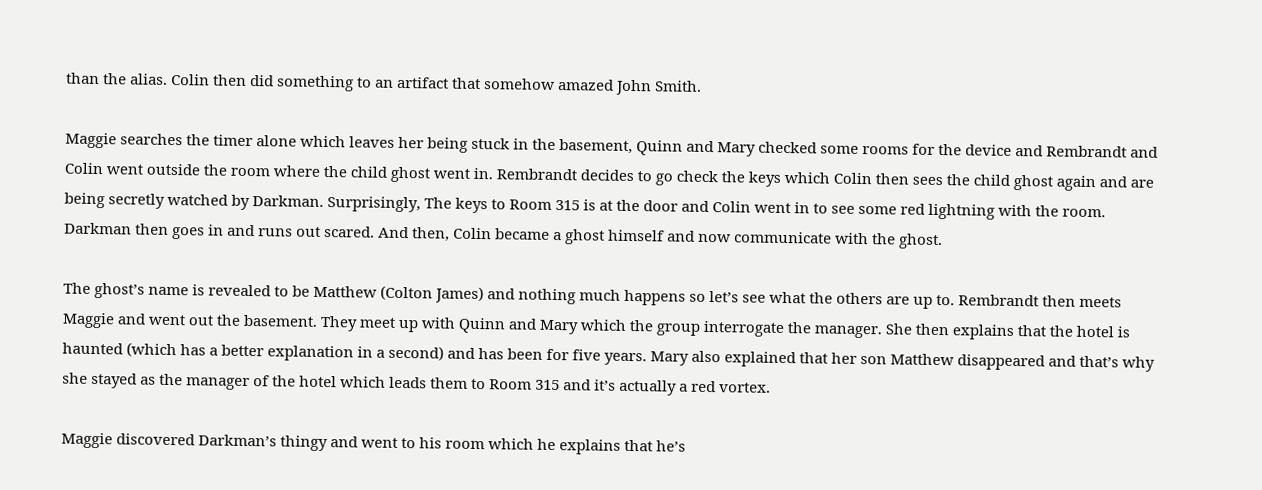than the alias. Colin then did something to an artifact that somehow amazed John Smith.

Maggie searches the timer alone which leaves her being stuck in the basement, Quinn and Mary checked some rooms for the device and Rembrandt and Colin went outside the room where the child ghost went in. Rembrandt decides to go check the keys which Colin then sees the child ghost again and are being secretly watched by Darkman. Surprisingly, The keys to Room 315 is at the door and Colin went in to see some red lightning with the room. Darkman then goes in and runs out scared. And then, Colin became a ghost himself and now communicate with the ghost.

The ghost’s name is revealed to be Matthew (Colton James) and nothing much happens so let’s see what the others are up to. Rembrandt then meets Maggie and went out the basement. They meet up with Quinn and Mary which the group interrogate the manager. She then explains that the hotel is haunted (which has a better explanation in a second) and has been for five years. Mary also explained that her son Matthew disappeared and that’s why she stayed as the manager of the hotel which leads them to Room 315 and it’s actually a red vortex.

Maggie discovered Darkman’s thingy and went to his room which he explains that he’s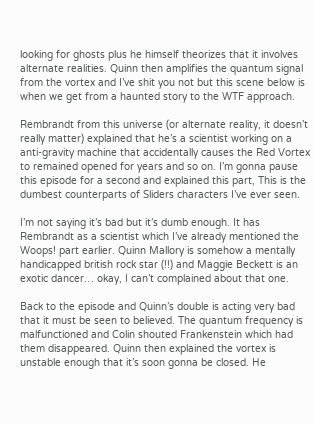looking for ghosts plus he himself theorizes that it involves alternate realities. Quinn then amplifies the quantum signal from the vortex and I’ve shit you not but this scene below is when we get from a haunted story to the WTF approach.

Rembrandt from this universe (or alternate reality, it doesn’t really matter) explained that he’s a scientist working on a anti-gravity machine that accidentally causes the Red Vortex to remained opened for years and so on. I’m gonna pause this episode for a second and explained this part, This is the dumbest counterparts of Sliders characters I’ve ever seen.

I’m not saying it’s bad but it’s dumb enough. It has Rembrandt as a scientist which I’ve already mentioned the Woops! part earlier. Quinn Mallory is somehow a mentally handicapped british rock star (!!) and Maggie Beckett is an exotic dancer… okay, I can’t complained about that one.

Back to the episode and Quinn’s double is acting very bad that it must be seen to believed. The quantum frequency is malfunctioned and Colin shouted Frankenstein which had them disappeared. Quinn then explained the vortex is unstable enough that it’s soon gonna be closed. He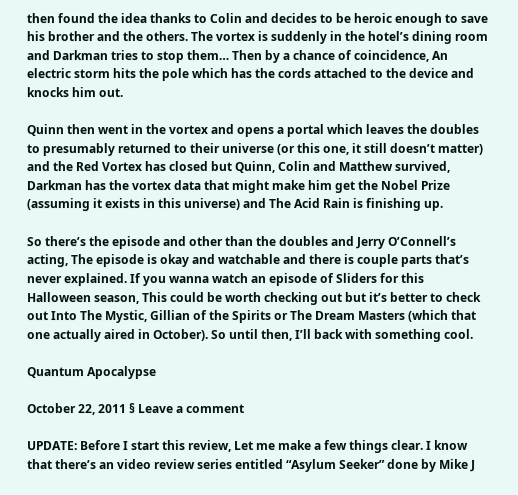then found the idea thanks to Colin and decides to be heroic enough to save his brother and the others. The vortex is suddenly in the hotel’s dining room and Darkman tries to stop them… Then by a chance of coincidence, An electric storm hits the pole which has the cords attached to the device and knocks him out.

Quinn then went in the vortex and opens a portal which leaves the doubles to presumably returned to their universe (or this one, it still doesn’t matter) and the Red Vortex has closed but Quinn, Colin and Matthew survived, Darkman has the vortex data that might make him get the Nobel Prize (assuming it exists in this universe) and The Acid Rain is finishing up.

So there’s the episode and other than the doubles and Jerry O’Connell’s acting, The episode is okay and watchable and there is couple parts that’s never explained. If you wanna watch an episode of Sliders for this Halloween season, This could be worth checking out but it’s better to check out Into The Mystic, Gillian of the Spirits or The Dream Masters (which that one actually aired in October). So until then, I’ll back with something cool.

Quantum Apocalypse

October 22, 2011 § Leave a comment

UPDATE: Before I start this review, Let me make a few things clear. I know that there’s an video review series entitled “Asylum Seeker” done by Mike J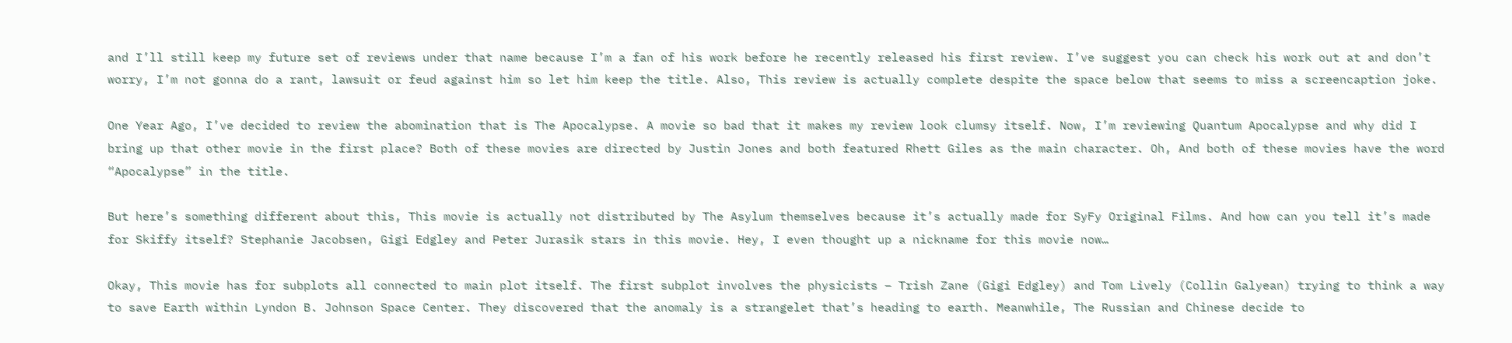and I’ll still keep my future set of reviews under that name because I’m a fan of his work before he recently released his first review. I’ve suggest you can check his work out at and don’t worry, I’m not gonna do a rant, lawsuit or feud against him so let him keep the title. Also, This review is actually complete despite the space below that seems to miss a screencaption joke.

One Year Ago, I’ve decided to review the abomination that is The Apocalypse. A movie so bad that it makes my review look clumsy itself. Now, I’m reviewing Quantum Apocalypse and why did I bring up that other movie in the first place? Both of these movies are directed by Justin Jones and both featured Rhett Giles as the main character. Oh, And both of these movies have the word “Apocalypse” in the title.

But here’s something different about this, This movie is actually not distributed by The Asylum themselves because it’s actually made for SyFy Original Films. And how can you tell it’s made for Skiffy itself? Stephanie Jacobsen, Gigi Edgley and Peter Jurasik stars in this movie. Hey, I even thought up a nickname for this movie now…

Okay, This movie has for subplots all connected to main plot itself. The first subplot involves the physicists – Trish Zane (Gigi Edgley) and Tom Lively (Collin Galyean) trying to think a way to save Earth within Lyndon B. Johnson Space Center. They discovered that the anomaly is a strangelet that’s heading to earth. Meanwhile, The Russian and Chinese decide to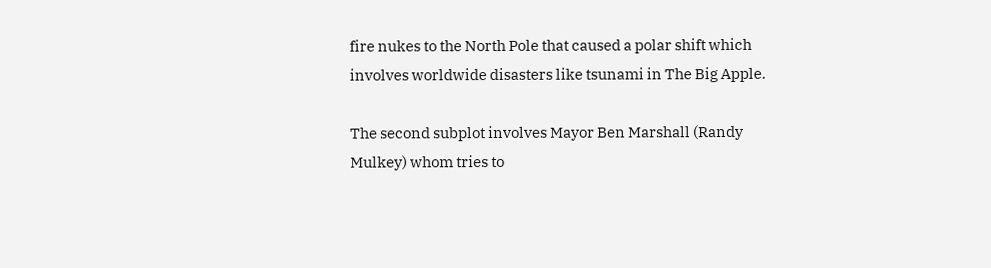fire nukes to the North Pole that caused a polar shift which involves worldwide disasters like tsunami in The Big Apple.

The second subplot involves Mayor Ben Marshall (Randy Mulkey) whom tries to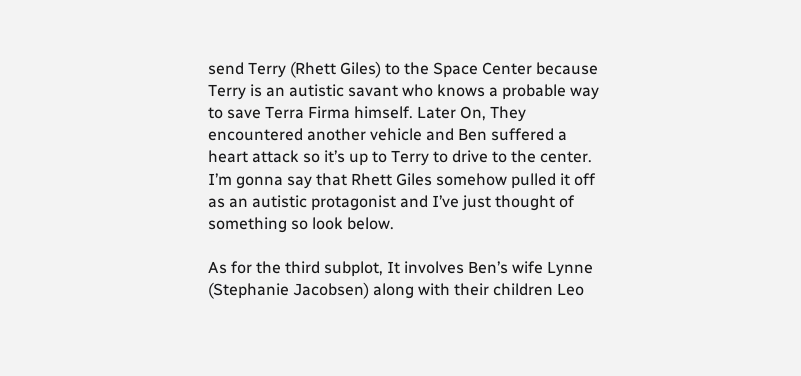send Terry (Rhett Giles) to the Space Center because Terry is an autistic savant who knows a probable way to save Terra Firma himself. Later On, They encountered another vehicle and Ben suffered a heart attack so it’s up to Terry to drive to the center. I’m gonna say that Rhett Giles somehow pulled it off as an autistic protagonist and I’ve just thought of something so look below.

As for the third subplot, It involves Ben’s wife Lynne (Stephanie Jacobsen) along with their children Leo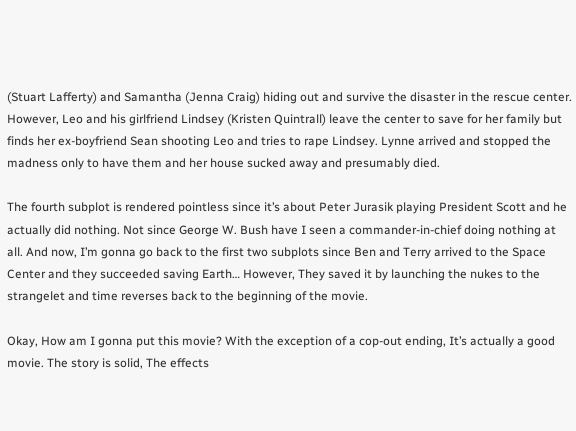(Stuart Lafferty) and Samantha (Jenna Craig) hiding out and survive the disaster in the rescue center. However, Leo and his girlfriend Lindsey (Kristen Quintrall) leave the center to save for her family but finds her ex-boyfriend Sean shooting Leo and tries to rape Lindsey. Lynne arrived and stopped the madness only to have them and her house sucked away and presumably died.

The fourth subplot is rendered pointless since it’s about Peter Jurasik playing President Scott and he actually did nothing. Not since George W. Bush have I seen a commander-in-chief doing nothing at all. And now, I’m gonna go back to the first two subplots since Ben and Terry arrived to the Space Center and they succeeded saving Earth… However, They saved it by launching the nukes to the strangelet and time reverses back to the beginning of the movie.

Okay, How am I gonna put this movie? With the exception of a cop-out ending, It’s actually a good movie. The story is solid, The effects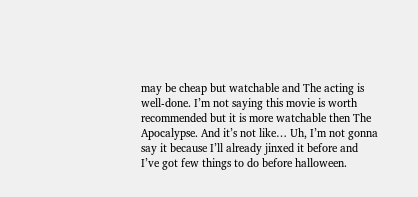may be cheap but watchable and The acting is well-done. I’m not saying this movie is worth recommended but it is more watchable then The Apocalypse. And it’s not like… Uh, I’m not gonna say it because I’ll already jinxed it before and I’ve got few things to do before halloween.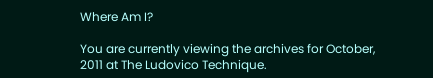Where Am I?

You are currently viewing the archives for October, 2011 at The Ludovico Technique.